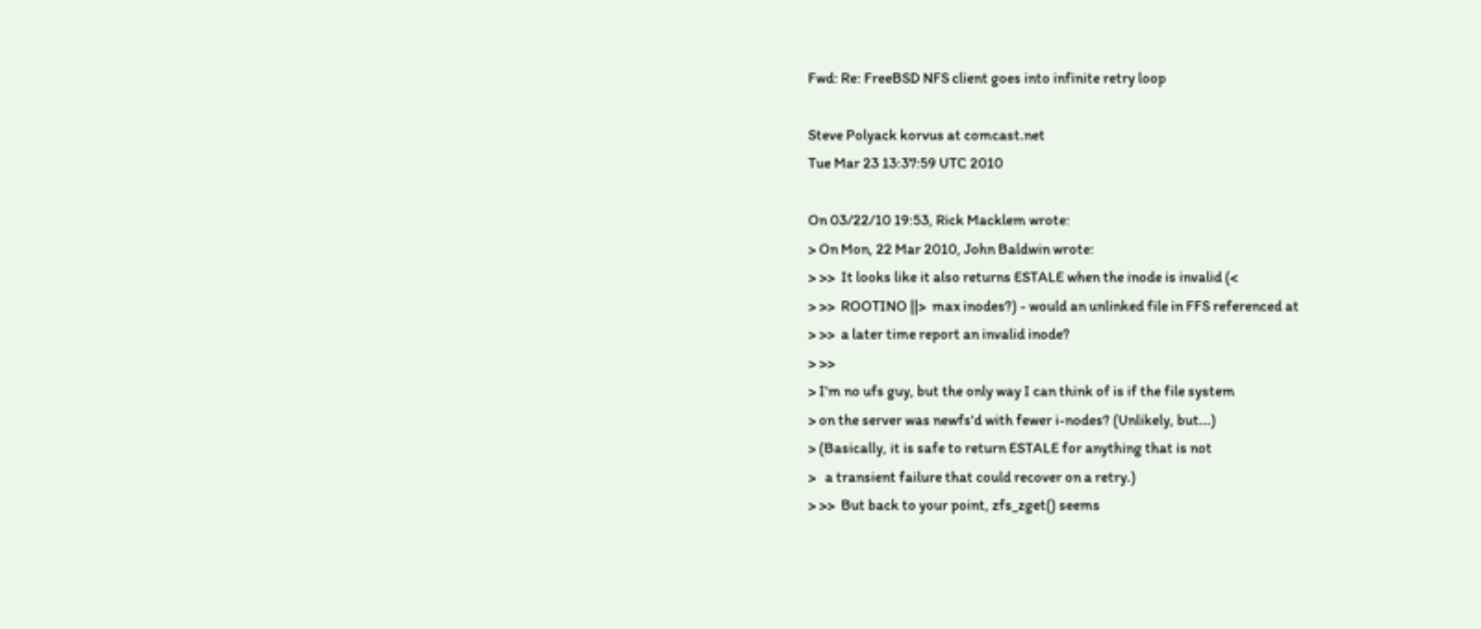Fwd: Re: FreeBSD NFS client goes into infinite retry loop

Steve Polyack korvus at comcast.net
Tue Mar 23 13:37:59 UTC 2010

On 03/22/10 19:53, Rick Macklem wrote:
> On Mon, 22 Mar 2010, John Baldwin wrote:
> >>  It looks like it also returns ESTALE when the inode is invalid (<
> >>  ROOTINO ||>  max inodes?) - would an unlinked file in FFS referenced at
> >>  a later time report an invalid inode?
> >>
> I'm no ufs guy, but the only way I can think of is if the file system
> on the server was newfs'd with fewer i-nodes? (Unlikely, but...)
> (Basically, it is safe to return ESTALE for anything that is not
>   a transient failure that could recover on a retry.)
> >>  But back to your point, zfs_zget() seems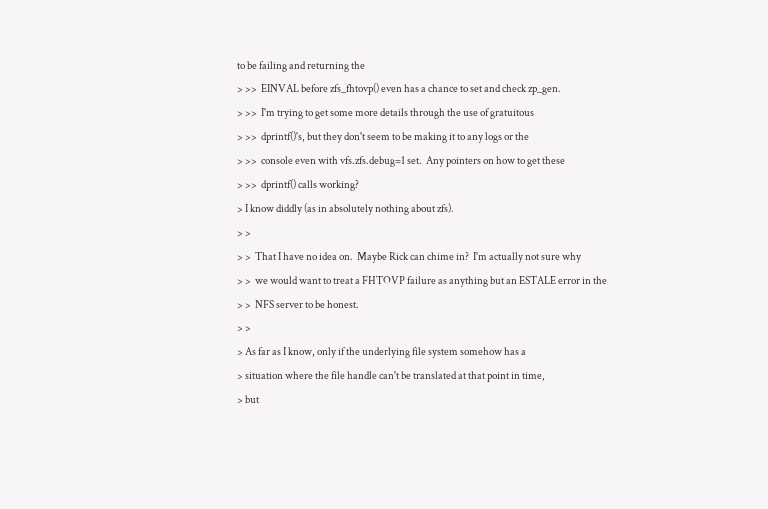to be failing and returning the
> >>  EINVAL before zfs_fhtovp() even has a chance to set and check zp_gen.
> >>  I'm trying to get some more details through the use of gratuitous
> >>  dprintf()'s, but they don't seem to be making it to any logs or the
> >>  console even with vfs.zfs.debug=1 set.  Any pointers on how to get these
> >>  dprintf() calls working?
> I know diddly (as in absolutely nothing about zfs).
> >
> >  That I have no idea on.  Maybe Rick can chime in?  I'm actually not sure why
> >  we would want to treat a FHTOVP failure as anything but an ESTALE error in the
> >  NFS server to be honest.
> >
> As far as I know, only if the underlying file system somehow has a
> situation where the file handle can't be translated at that point in time,
> but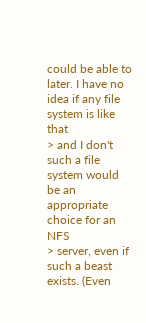could be able to later. I have no idea if any file system is like that
> and I don't such a file system would be an appropriate choice for an NFS
> server, even if such a beast exists. (Even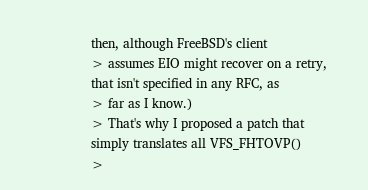then, although FreeBSD's client
> assumes EIO might recover on a retry, that isn't specified in any RFC, as
> far as I know.)
> That's why I proposed a patch that simply translates all VFS_FHTOVP()
>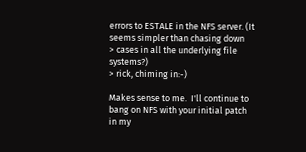errors to ESTALE in the NFS server. (It seems simpler than chasing down
> cases in all the underlying file systems?)
> rick, chiming in:-)

Makes sense to me.  I'll continue to bang on NFS with your initial patch
in my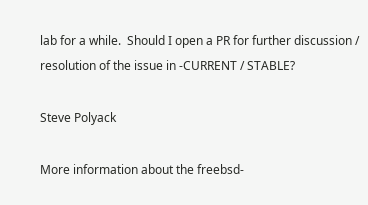lab for a while.  Should I open a PR for further discussion /
resolution of the issue in -CURRENT / STABLE?

Steve Polyack

More information about the freebsd-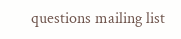questions mailing list